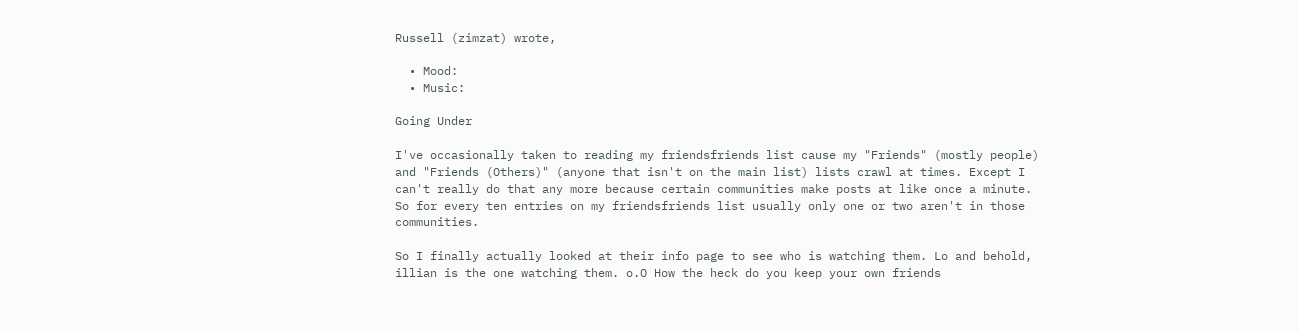Russell (zimzat) wrote,

  • Mood:
  • Music:

Going Under

I've occasionally taken to reading my friendsfriends list cause my "Friends" (mostly people) and "Friends (Others)" (anyone that isn't on the main list) lists crawl at times. Except I can't really do that any more because certain communities make posts at like once a minute. So for every ten entries on my friendsfriends list usually only one or two aren't in those communities.

So I finally actually looked at their info page to see who is watching them. Lo and behold, illian is the one watching them. o.O How the heck do you keep your own friends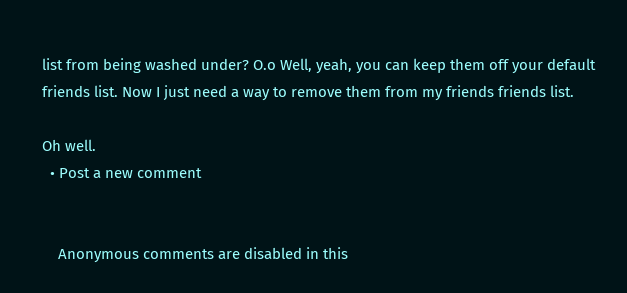list from being washed under? O.o Well, yeah, you can keep them off your default friends list. Now I just need a way to remove them from my friends friends list.

Oh well.
  • Post a new comment


    Anonymous comments are disabled in this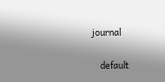journal

    default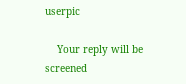userpic

    Your reply will be screened